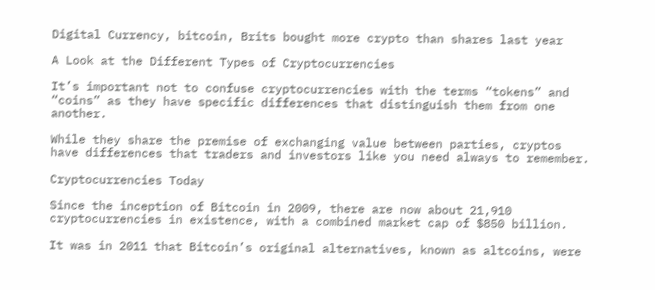Digital Currency, bitcoin, Brits bought more crypto than shares last year

A Look at the Different Types of Cryptocurrencies

It’s important not to confuse cryptocurrencies with the terms “tokens” and “coins” as they have specific differences that distinguish them from one another.

While they share the premise of exchanging value between parties, cryptos have differences that traders and investors like you need always to remember.

Cryptocurrencies Today

Since the inception of Bitcoin in 2009, there are now about 21,910 cryptocurrencies in existence, with a combined market cap of $850 billion.

It was in 2011 that Bitcoin’s original alternatives, known as altcoins, were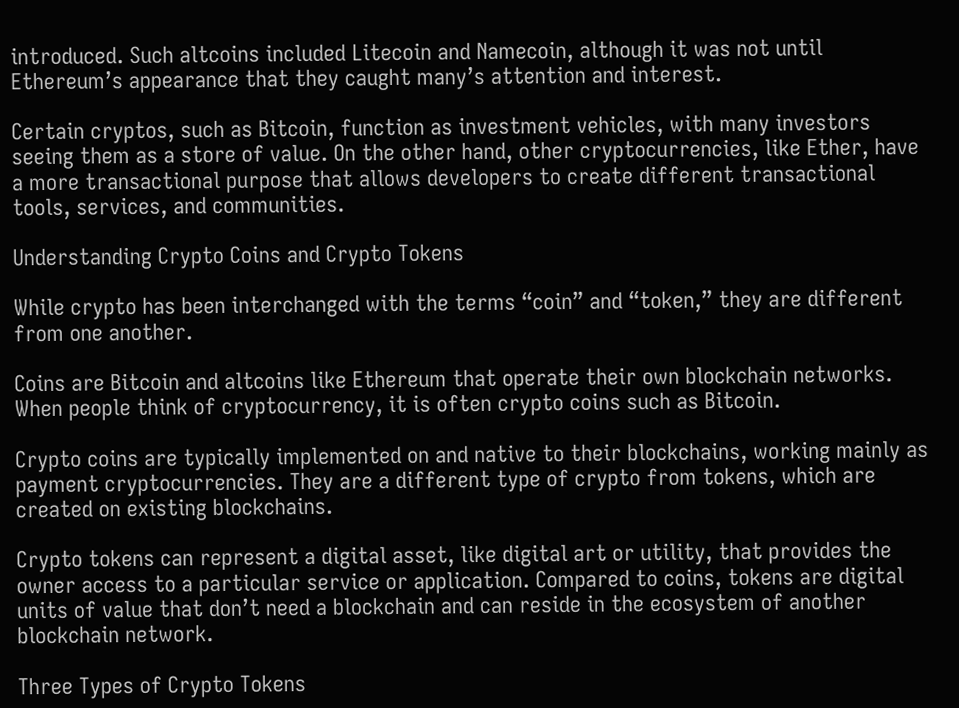introduced. Such altcoins included Litecoin and Namecoin, although it was not until Ethereum’s appearance that they caught many’s attention and interest.

Certain cryptos, such as Bitcoin, function as investment vehicles, with many investors seeing them as a store of value. On the other hand, other cryptocurrencies, like Ether, have a more transactional purpose that allows developers to create different transactional tools, services, and communities.

Understanding Crypto Coins and Crypto Tokens

While crypto has been interchanged with the terms “coin” and “token,” they are different from one another.

Coins are Bitcoin and altcoins like Ethereum that operate their own blockchain networks. When people think of cryptocurrency, it is often crypto coins such as Bitcoin.

Crypto coins are typically implemented on and native to their blockchains, working mainly as payment cryptocurrencies. They are a different type of crypto from tokens, which are created on existing blockchains.

Crypto tokens can represent a digital asset, like digital art or utility, that provides the owner access to a particular service or application. Compared to coins, tokens are digital units of value that don’t need a blockchain and can reside in the ecosystem of another blockchain network.

Three Types of Crypto Tokens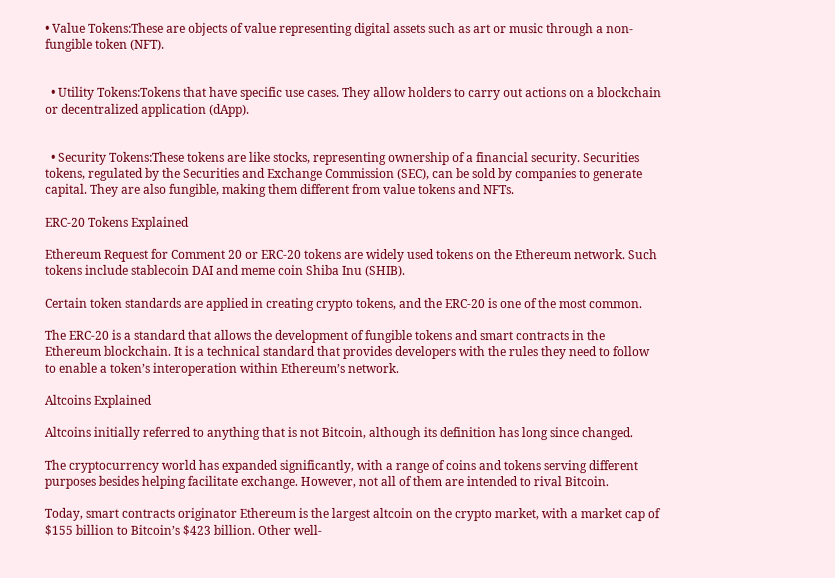• Value Tokens:These are objects of value representing digital assets such as art or music through a non-fungible token (NFT).


  • Utility Tokens:Tokens that have specific use cases. They allow holders to carry out actions on a blockchain or decentralized application (dApp).


  • Security Tokens:These tokens are like stocks, representing ownership of a financial security. Securities tokens, regulated by the Securities and Exchange Commission (SEC), can be sold by companies to generate capital. They are also fungible, making them different from value tokens and NFTs.

ERC-20 Tokens Explained

Ethereum Request for Comment 20 or ERC-20 tokens are widely used tokens on the Ethereum network. Such tokens include stablecoin DAI and meme coin Shiba Inu (SHIB).

Certain token standards are applied in creating crypto tokens, and the ERC-20 is one of the most common.

The ERC-20 is a standard that allows the development of fungible tokens and smart contracts in the Ethereum blockchain. It is a technical standard that provides developers with the rules they need to follow to enable a token’s interoperation within Ethereum’s network.

Altcoins Explained

Altcoins initially referred to anything that is not Bitcoin, although its definition has long since changed.

The cryptocurrency world has expanded significantly, with a range of coins and tokens serving different purposes besides helping facilitate exchange. However, not all of them are intended to rival Bitcoin.

Today, smart contracts originator Ethereum is the largest altcoin on the crypto market, with a market cap of $155 billion to Bitcoin’s $423 billion. Other well-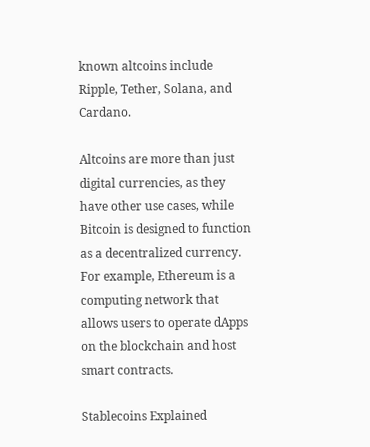known altcoins include Ripple, Tether, Solana, and Cardano.

Altcoins are more than just digital currencies, as they have other use cases, while Bitcoin is designed to function as a decentralized currency. For example, Ethereum is a computing network that allows users to operate dApps on the blockchain and host smart contracts.

Stablecoins Explained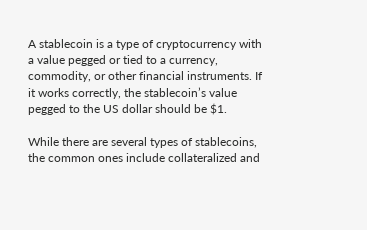A stablecoin is a type of cryptocurrency with a value pegged or tied to a currency, commodity, or other financial instruments. If it works correctly, the stablecoin’s value pegged to the US dollar should be $1.

While there are several types of stablecoins, the common ones include collateralized and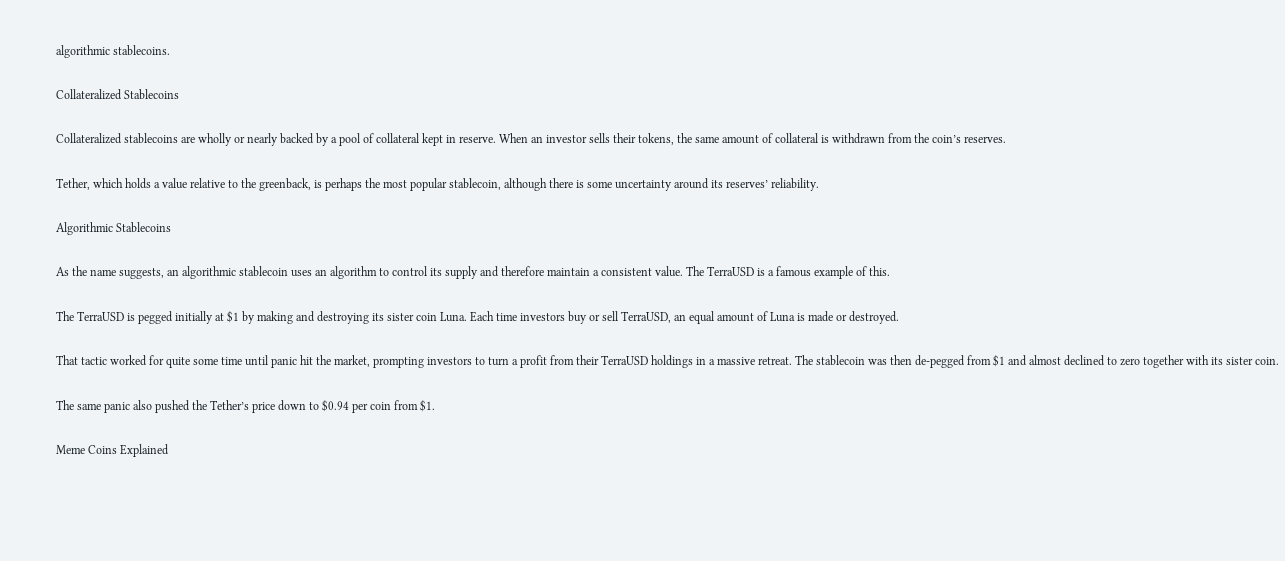algorithmic stablecoins.

Collateralized Stablecoins

Collateralized stablecoins are wholly or nearly backed by a pool of collateral kept in reserve. When an investor sells their tokens, the same amount of collateral is withdrawn from the coin’s reserves.

Tether, which holds a value relative to the greenback, is perhaps the most popular stablecoin, although there is some uncertainty around its reserves’ reliability.

Algorithmic Stablecoins

As the name suggests, an algorithmic stablecoin uses an algorithm to control its supply and therefore maintain a consistent value. The TerraUSD is a famous example of this.

The TerraUSD is pegged initially at $1 by making and destroying its sister coin Luna. Each time investors buy or sell TerraUSD, an equal amount of Luna is made or destroyed.

That tactic worked for quite some time until panic hit the market, prompting investors to turn a profit from their TerraUSD holdings in a massive retreat. The stablecoin was then de-pegged from $1 and almost declined to zero together with its sister coin.

The same panic also pushed the Tether’s price down to $0.94 per coin from $1.

Meme Coins Explained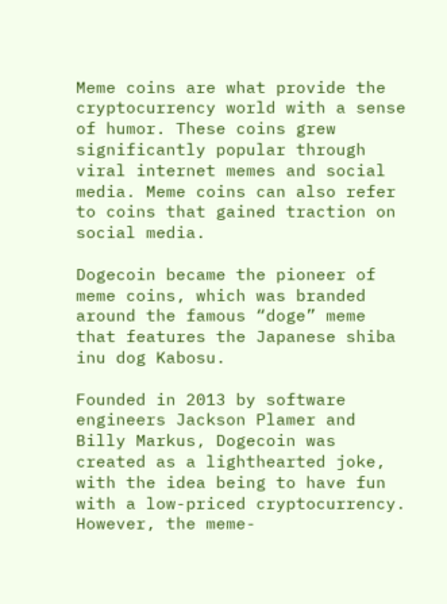Meme coins are what provide the cryptocurrency world with a sense of humor. These coins grew significantly popular through viral internet memes and social media. Meme coins can also refer to coins that gained traction on social media.

Dogecoin became the pioneer of meme coins, which was branded around the famous “doge” meme that features the Japanese shiba inu dog Kabosu.

Founded in 2013 by software engineers Jackson Plamer and Billy Markus, Dogecoin was created as a lighthearted joke, with the idea being to have fun with a low-priced cryptocurrency. However, the meme-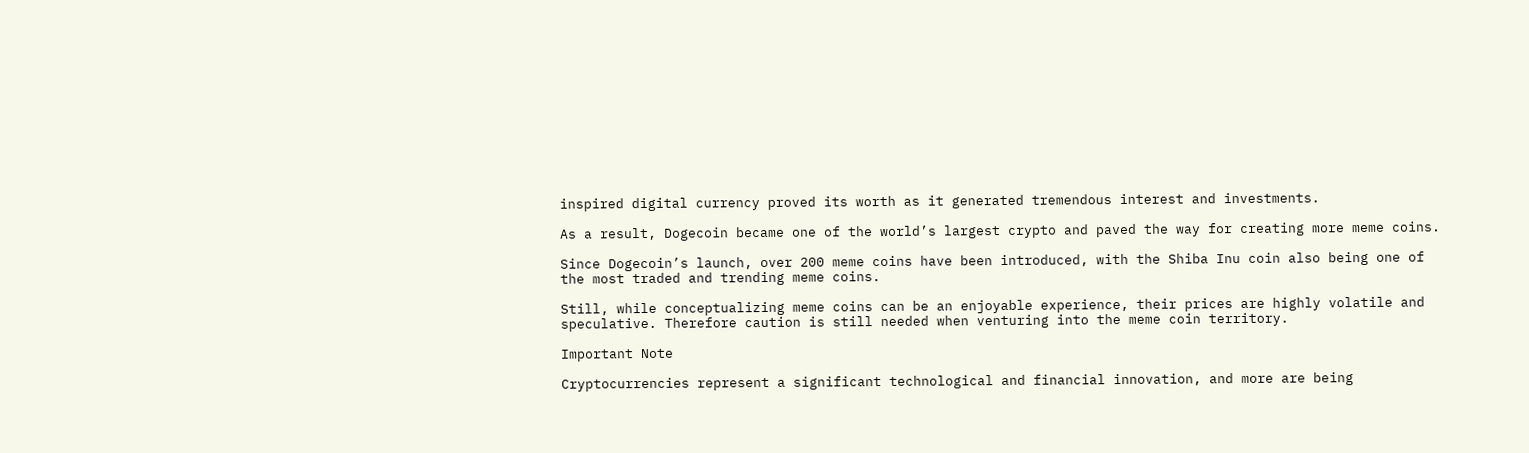inspired digital currency proved its worth as it generated tremendous interest and investments.

As a result, Dogecoin became one of the world’s largest crypto and paved the way for creating more meme coins.

Since Dogecoin’s launch, over 200 meme coins have been introduced, with the Shiba Inu coin also being one of the most traded and trending meme coins.

Still, while conceptualizing meme coins can be an enjoyable experience, their prices are highly volatile and speculative. Therefore caution is still needed when venturing into the meme coin territory.

Important Note

Cryptocurrencies represent a significant technological and financial innovation, and more are being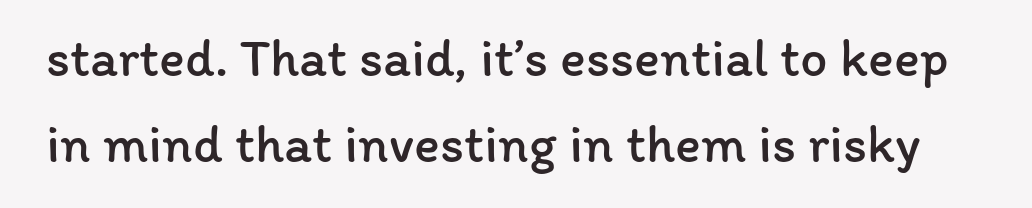started. That said, it’s essential to keep in mind that investing in them is risky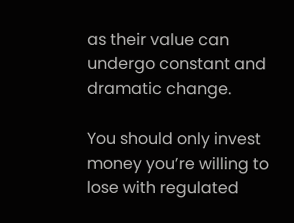as their value can undergo constant and dramatic change.

You should only invest money you’re willing to lose with regulated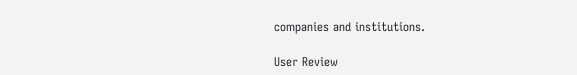companies and institutions.

User Review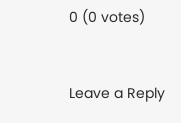0 (0 votes)


Leave a Reply